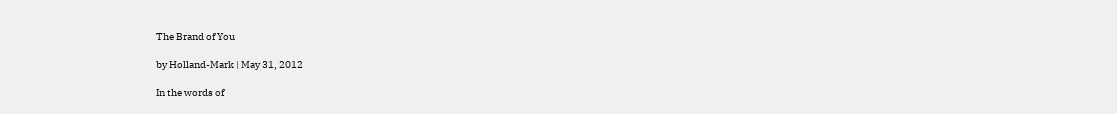The Brand of You

by Holland-Mark | May 31, 2012

In the words of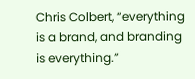Chris Colbert, “everything is a brand, and branding is everything.”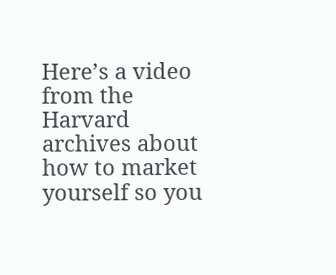Here’s a video from the Harvard archives about how to market yourself so you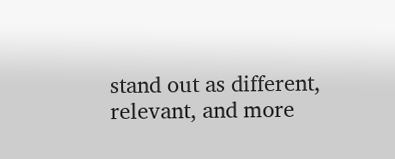stand out as different, relevant, and more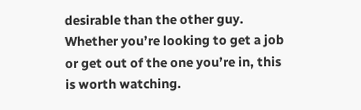desirable than the other guy. Whether you’re looking to get a job or get out of the one you’re in, this is worth watching.